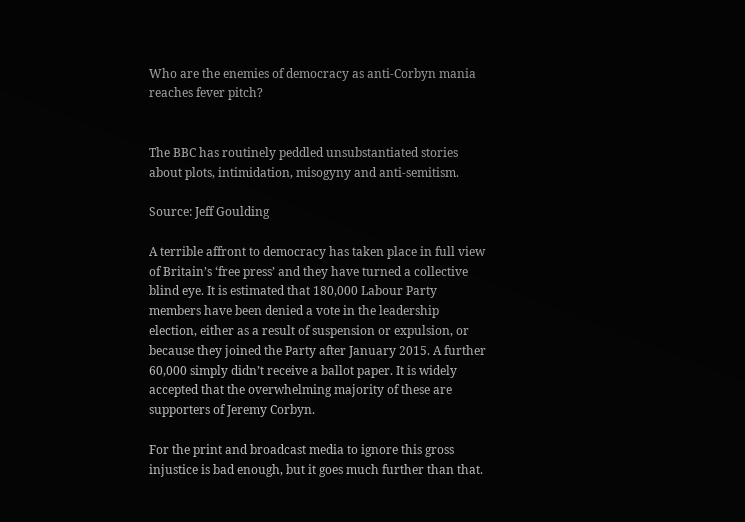Who are the enemies of democracy as anti-Corbyn mania reaches fever pitch?


The BBC has routinely peddled unsubstantiated stories about plots, intimidation, misogyny and anti-semitism.

Source: Jeff Goulding

A terrible affront to democracy has taken place in full view of Britain’s ‘free press’ and they have turned a collective blind eye. It is estimated that 180,000 Labour Party members have been denied a vote in the leadership election, either as a result of suspension or expulsion, or because they joined the Party after January 2015. A further 60,000 simply didn’t receive a ballot paper. It is widely accepted that the overwhelming majority of these are supporters of Jeremy Corbyn.

For the print and broadcast media to ignore this gross injustice is bad enough, but it goes much further than that.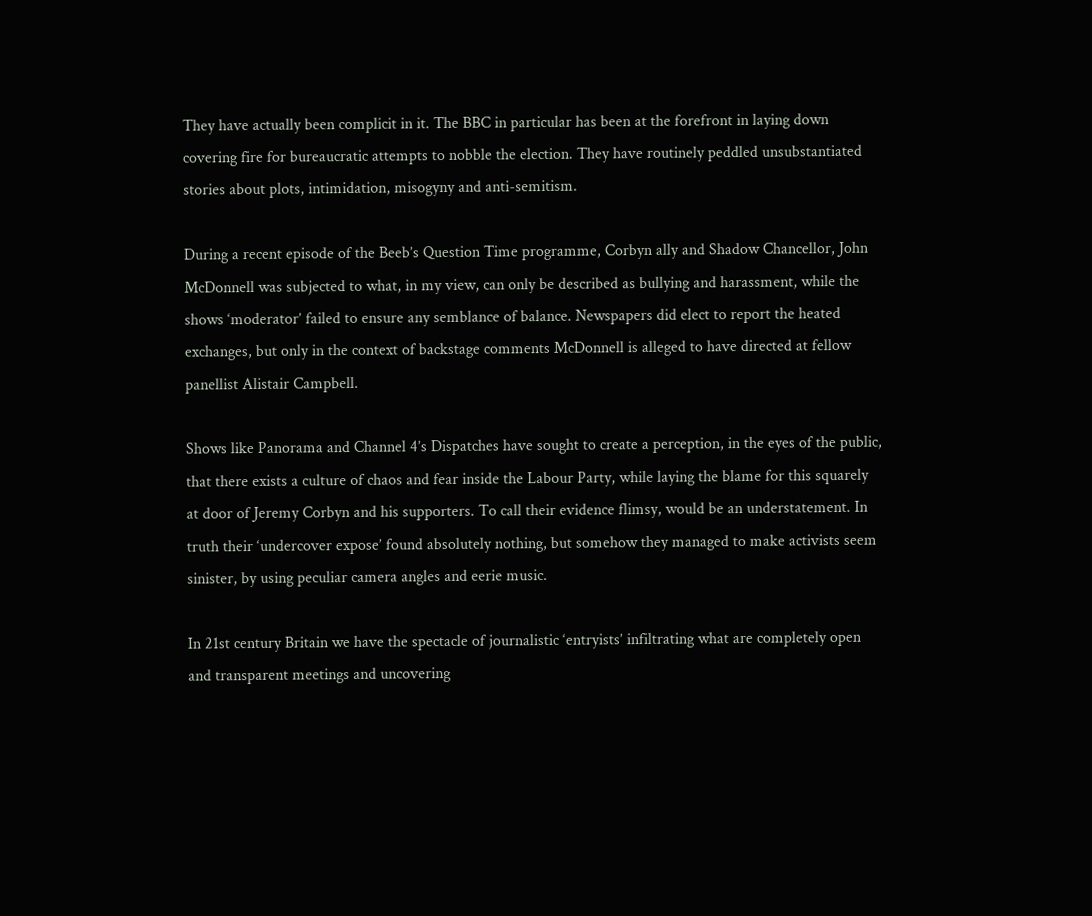They have actually been complicit in it. The BBC in particular has been at the forefront in laying down covering fire for bureaucratic attempts to nobble the election. They have routinely peddled unsubstantiated stories about plots, intimidation, misogyny and anti-semitism.

During a recent episode of the Beeb’s Question Time programme, Corbyn ally and Shadow Chancellor, John McDonnell was subjected to what, in my view, can only be described as bullying and harassment, while the shows ‘moderator’ failed to ensure any semblance of balance. Newspapers did elect to report the heated exchanges, but only in the context of backstage comments McDonnell is alleged to have directed at fellow panellist Alistair Campbell.

Shows like Panorama and Channel 4’s Dispatches have sought to create a perception, in the eyes of the public, that there exists a culture of chaos and fear inside the Labour Party, while laying the blame for this squarely at door of Jeremy Corbyn and his supporters. To call their evidence flimsy, would be an understatement. In truth their ‘undercover expose’ found absolutely nothing, but somehow they managed to make activists seem sinister, by using peculiar camera angles and eerie music.

In 21st century Britain we have the spectacle of journalistic ‘entryists’ infiltrating what are completely open and transparent meetings and uncovering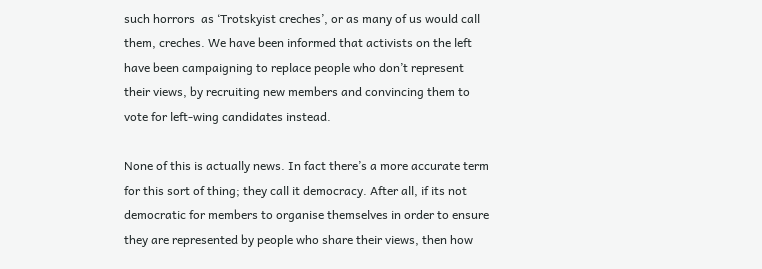such horrors  as ‘Trotskyist creches’, or as many of us would call them, creches. We have been informed that activists on the left have been campaigning to replace people who don’t represent their views, by recruiting new members and convincing them to vote for left-wing candidates instead.

None of this is actually news. In fact there’s a more accurate term for this sort of thing; they call it democracy. After all, if its not democratic for members to organise themselves in order to ensure they are represented by people who share their views, then how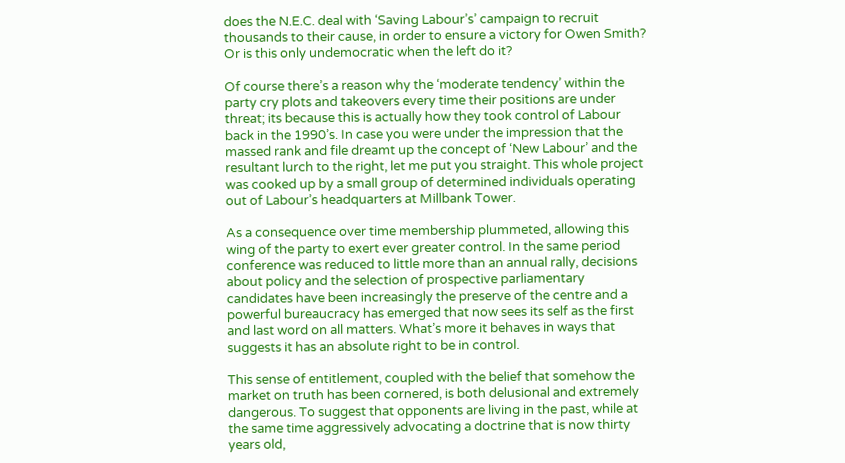does the N.E.C. deal with ‘Saving Labour’s’ campaign to recruit thousands to their cause, in order to ensure a victory for Owen Smith? Or is this only undemocratic when the left do it?

Of course there’s a reason why the ‘moderate tendency’ within the party cry plots and takeovers every time their positions are under threat; its because this is actually how they took control of Labour back in the 1990’s. In case you were under the impression that the massed rank and file dreamt up the concept of ‘New Labour’ and the resultant lurch to the right, let me put you straight. This whole project was cooked up by a small group of determined individuals operating out of Labour’s headquarters at Millbank Tower.

As a consequence over time membership plummeted, allowing this wing of the party to exert ever greater control. In the same period conference was reduced to little more than an annual rally, decisions about policy and the selection of prospective parliamentary candidates have been increasingly the preserve of the centre and a powerful bureaucracy has emerged that now sees its self as the first and last word on all matters. What’s more it behaves in ways that suggests it has an absolute right to be in control.

This sense of entitlement, coupled with the belief that somehow the market on truth has been cornered, is both delusional and extremely dangerous. To suggest that opponents are living in the past, while at the same time aggressively advocating a doctrine that is now thirty years old,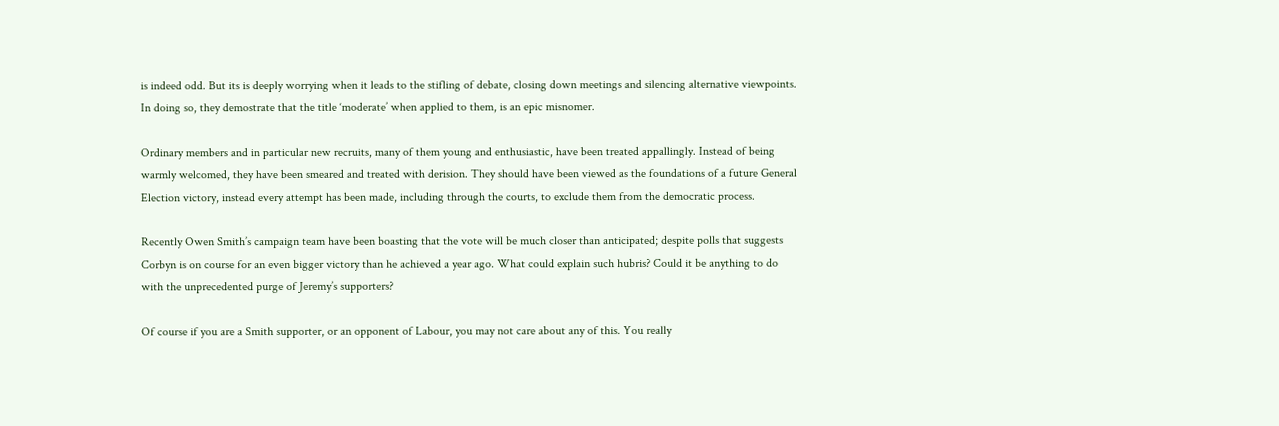is indeed odd. But its is deeply worrying when it leads to the stifling of debate, closing down meetings and silencing alternative viewpoints. In doing so, they demostrate that the title ‘moderate’ when applied to them, is an epic misnomer.

Ordinary members and in particular new recruits, many of them young and enthusiastic, have been treated appallingly. Instead of being warmly welcomed, they have been smeared and treated with derision. They should have been viewed as the foundations of a future General Election victory, instead every attempt has been made, including through the courts, to exclude them from the democratic process.

Recently Owen Smith’s campaign team have been boasting that the vote will be much closer than anticipated; despite polls that suggests Corbyn is on course for an even bigger victory than he achieved a year ago. What could explain such hubris? Could it be anything to do with the unprecedented purge of Jeremy’s supporters?

Of course if you are a Smith supporter, or an opponent of Labour, you may not care about any of this. You really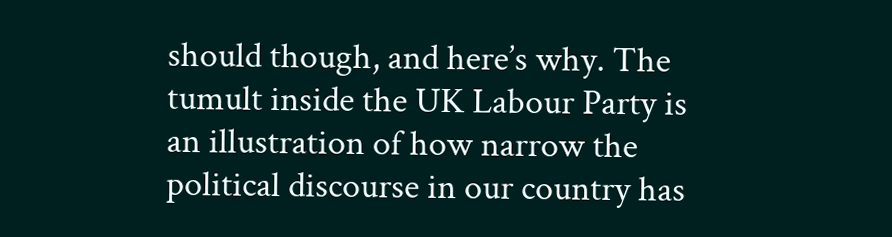should though, and here’s why. The tumult inside the UK Labour Party is an illustration of how narrow the political discourse in our country has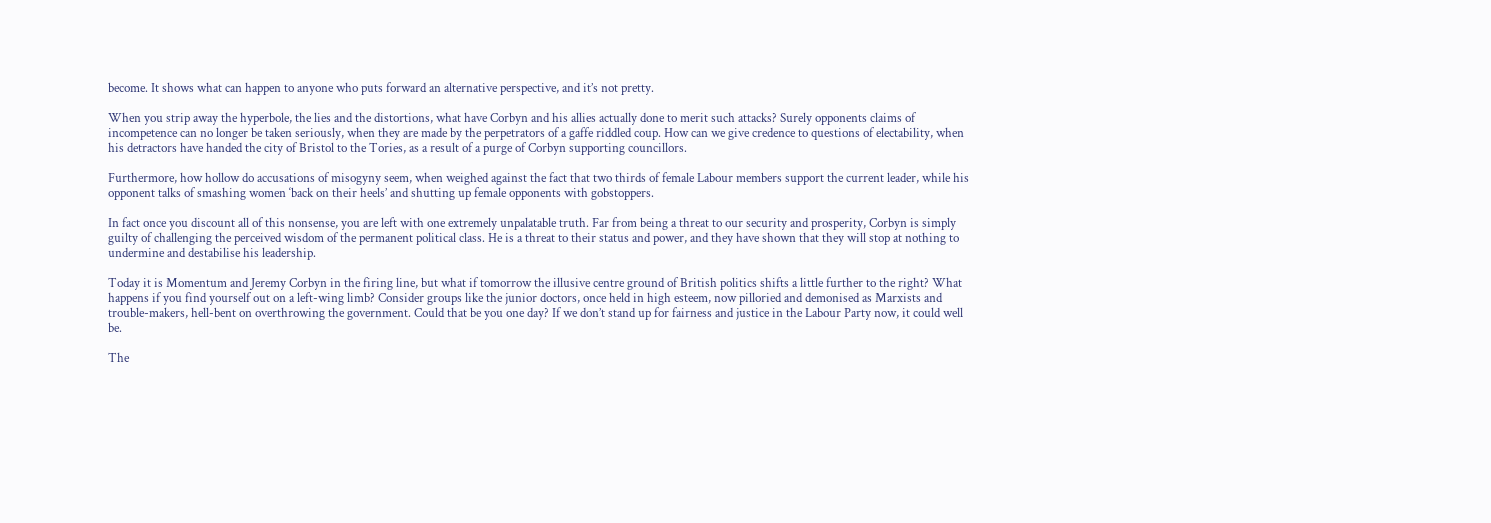become. It shows what can happen to anyone who puts forward an alternative perspective, and it’s not pretty.

When you strip away the hyperbole, the lies and the distortions, what have Corbyn and his allies actually done to merit such attacks? Surely opponents claims of incompetence can no longer be taken seriously, when they are made by the perpetrators of a gaffe riddled coup. How can we give credence to questions of electability, when his detractors have handed the city of Bristol to the Tories, as a result of a purge of Corbyn supporting councillors.

Furthermore, how hollow do accusations of misogyny seem, when weighed against the fact that two thirds of female Labour members support the current leader, while his opponent talks of smashing women ‘back on their heels’ and shutting up female opponents with gobstoppers.

In fact once you discount all of this nonsense, you are left with one extremely unpalatable truth. Far from being a threat to our security and prosperity, Corbyn is simply guilty of challenging the perceived wisdom of the permanent political class. He is a threat to their status and power, and they have shown that they will stop at nothing to undermine and destabilise his leadership.

Today it is Momentum and Jeremy Corbyn in the firing line, but what if tomorrow the illusive centre ground of British politics shifts a little further to the right? What happens if you find yourself out on a left-wing limb? Consider groups like the junior doctors, once held in high esteem, now pilloried and demonised as Marxists and trouble-makers, hell-bent on overthrowing the government. Could that be you one day? If we don’t stand up for fairness and justice in the Labour Party now, it could well be.

The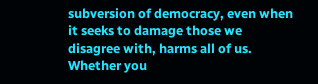subversion of democracy, even when it seeks to damage those we disagree with, harms all of us. Whether you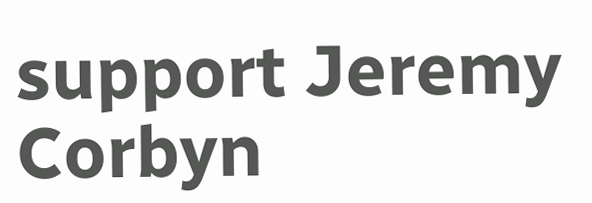support Jeremy Corbyn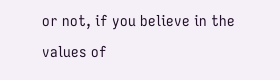or not, if you believe in the values of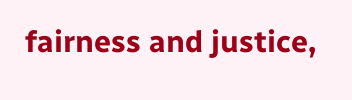fairness and justice,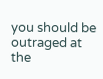you should be outraged at the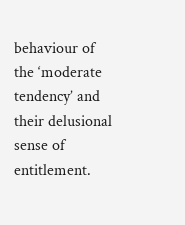behaviour of the ‘moderate tendency’ and their delusional sense of entitlement.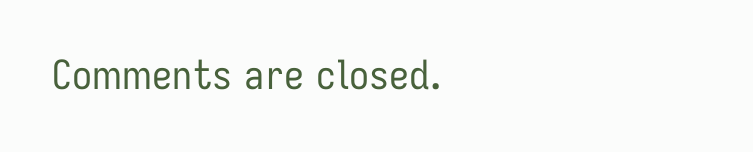Comments are closed.